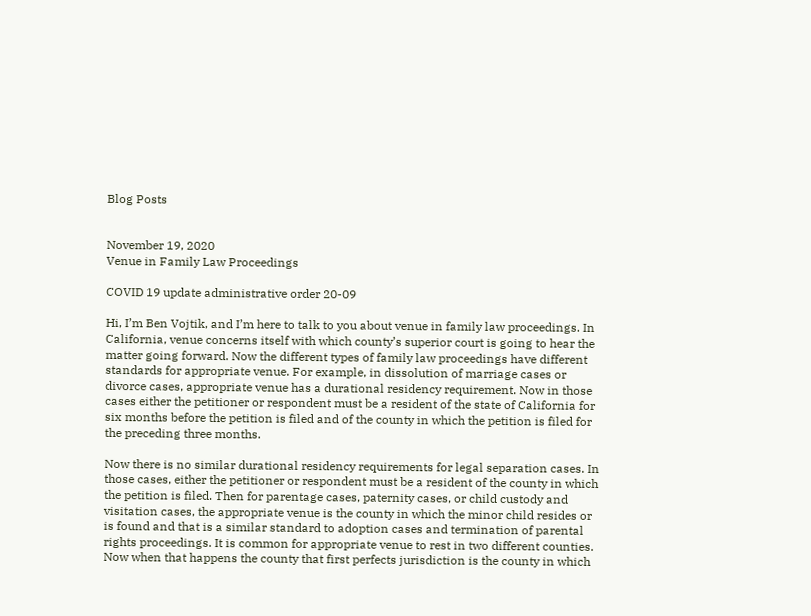Blog Posts


November 19, 2020
Venue in Family Law Proceedings

COVID 19 update administrative order 20-09

Hi, I’m Ben Vojtik, and I’m here to talk to you about venue in family law proceedings. In California, venue concerns itself with which county’s superior court is going to hear the matter going forward. Now the different types of family law proceedings have different standards for appropriate venue. For example, in dissolution of marriage cases or divorce cases, appropriate venue has a durational residency requirement. Now in those cases either the petitioner or respondent must be a resident of the state of California for six months before the petition is filed and of the county in which the petition is filed for the preceding three months.

Now there is no similar durational residency requirements for legal separation cases. In those cases, either the petitioner or respondent must be a resident of the county in which the petition is filed. Then for parentage cases, paternity cases, or child custody and visitation cases, the appropriate venue is the county in which the minor child resides or is found and that is a similar standard to adoption cases and termination of parental rights proceedings. It is common for appropriate venue to rest in two different counties. Now when that happens the county that first perfects jurisdiction is the county in which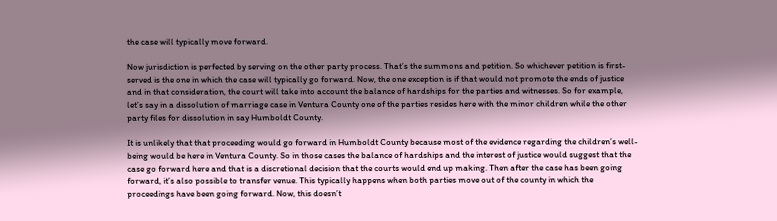the case will typically move forward.

Now jurisdiction is perfected by serving on the other party process. That’s the summons and petition. So whichever petition is first-served is the one in which the case will typically go forward. Now, the one exception is if that would not promote the ends of justice and in that consideration, the court will take into account the balance of hardships for the parties and witnesses. So for example, let’s say in a dissolution of marriage case in Ventura County one of the parties resides here with the minor children while the other party files for dissolution in say Humboldt County.

It is unlikely that that proceeding would go forward in Humboldt County because most of the evidence regarding the children’s well-being would be here in Ventura County. So in those cases the balance of hardships and the interest of justice would suggest that the case go forward here and that is a discretional decision that the courts would end up making. Then after the case has been going forward, it’s also possible to transfer venue. This typically happens when both parties move out of the county in which the proceedings have been going forward. Now, this doesn’t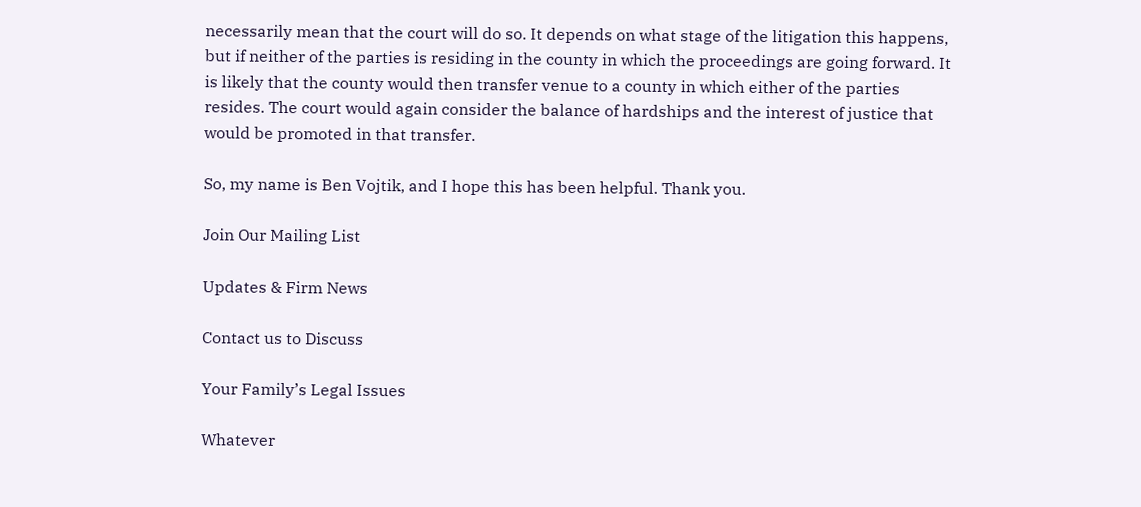necessarily mean that the court will do so. It depends on what stage of the litigation this happens, but if neither of the parties is residing in the county in which the proceedings are going forward. It is likely that the county would then transfer venue to a county in which either of the parties resides. The court would again consider the balance of hardships and the interest of justice that would be promoted in that transfer.

So, my name is Ben Vojtik, and I hope this has been helpful. Thank you.

Join Our Mailing List

Updates & Firm News

Contact us to Discuss

Your Family’s Legal Issues

Whatever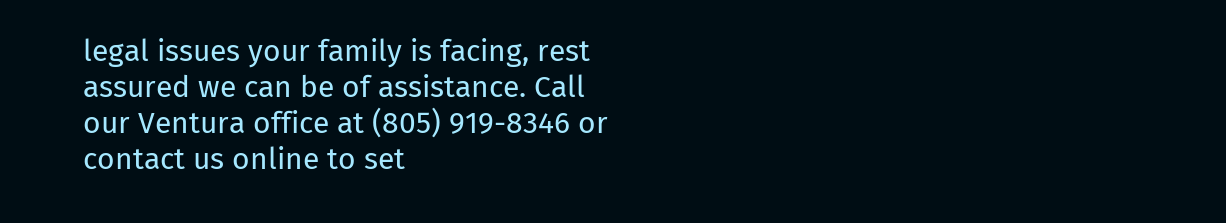legal issues your family is facing, rest assured we can be of assistance. Call our Ventura office at (805) 919-8346 or contact us online to set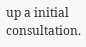up a initial consultation.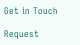Get in Touch

Request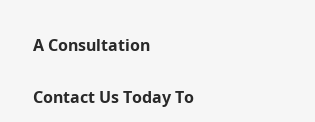A Consultation

Contact Us Today To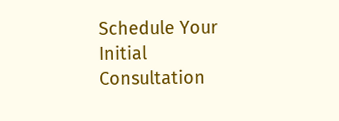Schedule Your Initial Consultation